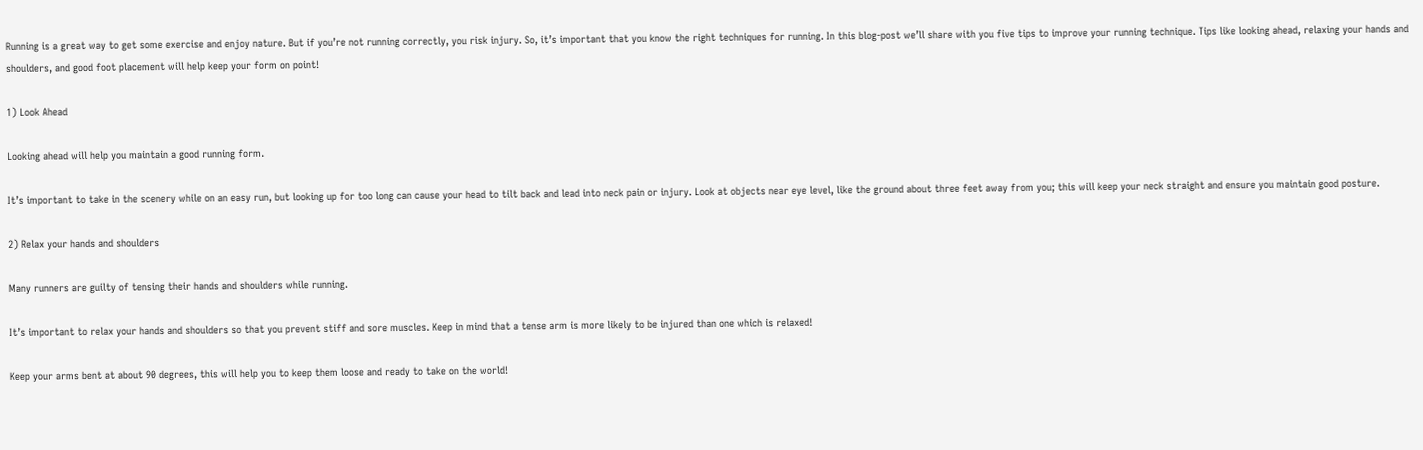Running is a great way to get some exercise and enjoy nature. But if you’re not running correctly, you risk injury. So, it’s important that you know the right techniques for running. In this blog-post we’ll share with you five tips to improve your running technique. Tips like looking ahead, relaxing your hands and shoulders, and good foot placement will help keep your form on point!

1) Look Ahead

Looking ahead will help you maintain a good running form.

It’s important to take in the scenery while on an easy run, but looking up for too long can cause your head to tilt back and lead into neck pain or injury. Look at objects near eye level, like the ground about three feet away from you; this will keep your neck straight and ensure you maintain good posture.

2) Relax your hands and shoulders

Many runners are guilty of tensing their hands and shoulders while running.

It’s important to relax your hands and shoulders so that you prevent stiff and sore muscles. Keep in mind that a tense arm is more likely to be injured than one which is relaxed!

Keep your arms bent at about 90 degrees, this will help you to keep them loose and ready to take on the world!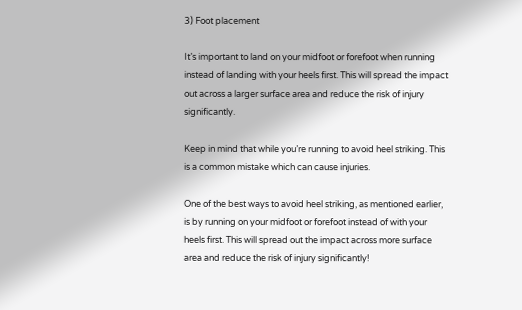3) Foot placement

It’s important to land on your midfoot or forefoot when running instead of landing with your heels first. This will spread the impact out across a larger surface area and reduce the risk of injury significantly.

Keep in mind that while you’re running to avoid heel striking. This is a common mistake which can cause injuries.

One of the best ways to avoid heel striking, as mentioned earlier, is by running on your midfoot or forefoot instead of with your heels first. This will spread out the impact across more surface area and reduce the risk of injury significantly!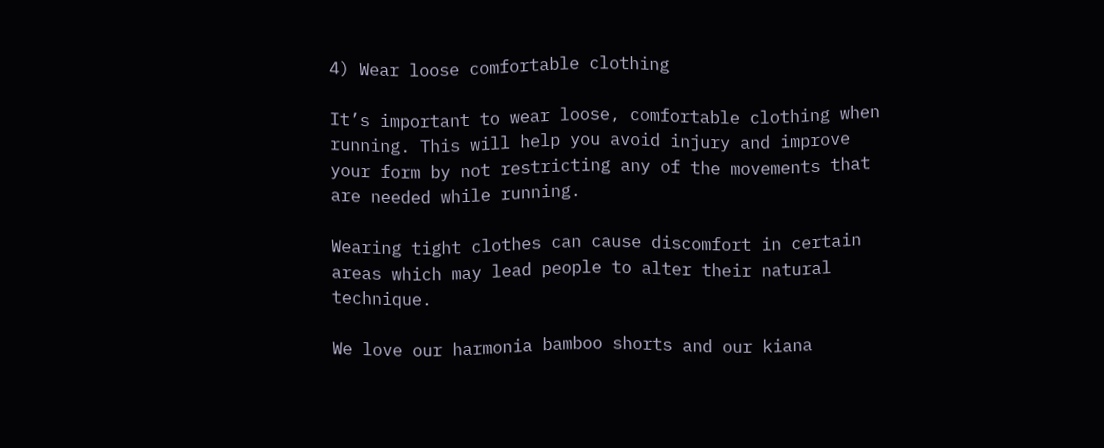4) Wear loose comfortable clothing

It’s important to wear loose, comfortable clothing when running. This will help you avoid injury and improve your form by not restricting any of the movements that are needed while running.

Wearing tight clothes can cause discomfort in certain areas which may lead people to alter their natural technique.

We love our harmonia bamboo shorts and our kiana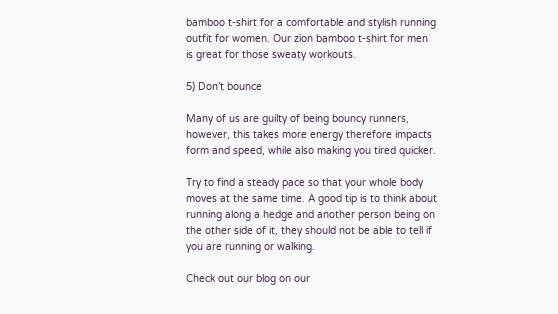bamboo t-shirt for a comfortable and stylish running outfit for women. Our zion bamboo t-shirt for men is great for those sweaty workouts.

5) Don’t bounce

Many of us are guilty of being bouncy runners, however, this takes more energy therefore impacts form and speed, while also making you tired quicker.

Try to find a steady pace so that your whole body moves at the same time. A good tip is to think about running along a hedge and another person being on the other side of it, they should not be able to tell if you are running or walking.

Check out our blog on our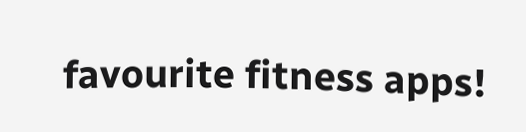favourite fitness apps!